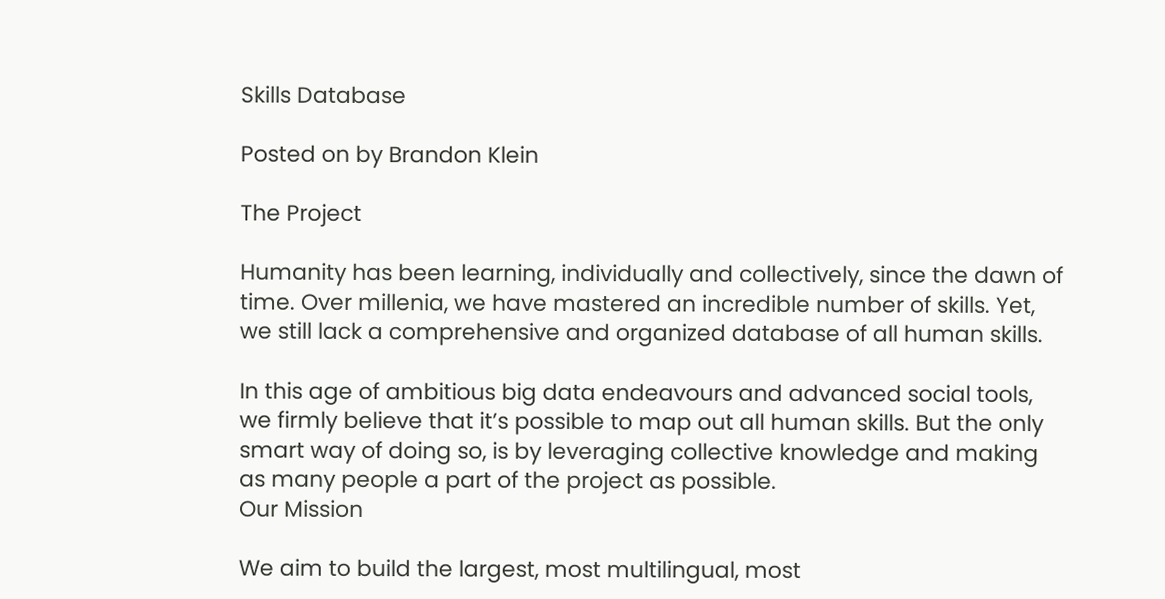Skills Database

Posted on by Brandon Klein

The Project

Humanity has been learning, individually and collectively, since the dawn of time. Over millenia, we have mastered an incredible number of skills. Yet, we still lack a comprehensive and organized database of all human skills.

In this age of ambitious big data endeavours and advanced social tools, we firmly believe that it’s possible to map out all human skills. But the only smart way of doing so, is by leveraging collective knowledge and making as many people a part of the project as possible.
Our Mission

We aim to build the largest, most multilingual, most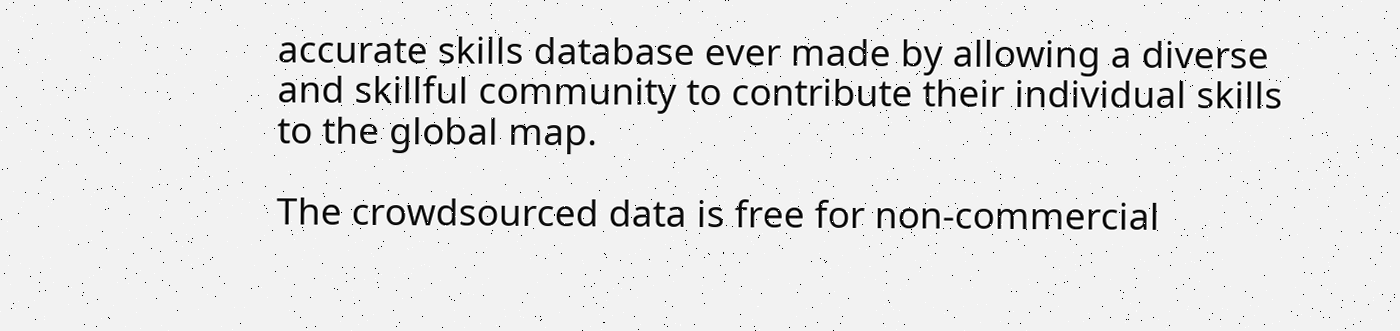accurate skills database ever made by allowing a diverse and skillful community to contribute their individual skills to the global map.

The crowdsourced data is free for non-commercial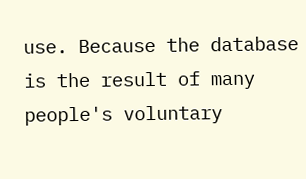use. Because the database is the result of many people's voluntary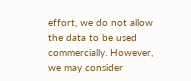effort, we do not allow the data to be used commercially. However, we may consider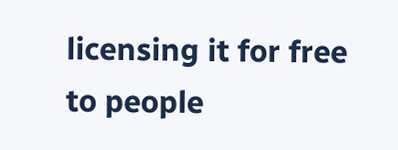licensing it for free to people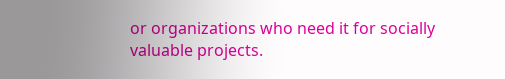or organizations who need it for socially valuable projects.